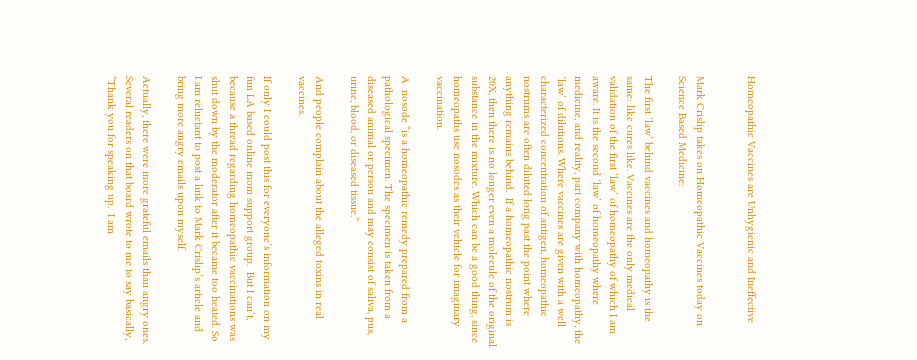Homeopathic Vaccines are Unhygienic and Ineffective


Mark Crislip takes on Homeopathic Vaccines today on Science Based Medicine:

The first ‘law’ behind vaccines and homeopathy is the same: like cures like. Vaccines are the only medical validation of the first ‘law’ of homeopathy of which I am aware. It is the second ‘law’ of homeopathy where medicine, and reality, part company with homeopathy, the ‘law’ of dilutions. Where vaccines are given with a well characterized concentration of antigen, homeopathic nostrums are often diluted long past the point where anything remains behind.  If a homeopathic nostrum is 20X, then there is no longer even a molecule of the original substance in the mixture. Which can be a good thing, since homeopaths use nosodes as their vehicle for imaginary vaccination.

A  nosode “is a homeopathic remedy prepared from a pathological specimen. The specimen is taken from a diseased animal or person and may consist of saliva, pus, urine, blood, or diseased tissue.”

And people complain about the alleged toxins in real vaccines.

If only I could post this for everyone’s information on my fun LA based online mom support group.  But I can’t, because a thread regarding homeopathic vaccinations was shut down by the moderator after it became too heated. So I am reluctant to post a link to Mark Crislip’s article and bring more angry emails upon myself.

Actually, there were more grateful emails than angry ones. Several readers on that board wrote to me to say basically, “Thank you for speaking up.  I am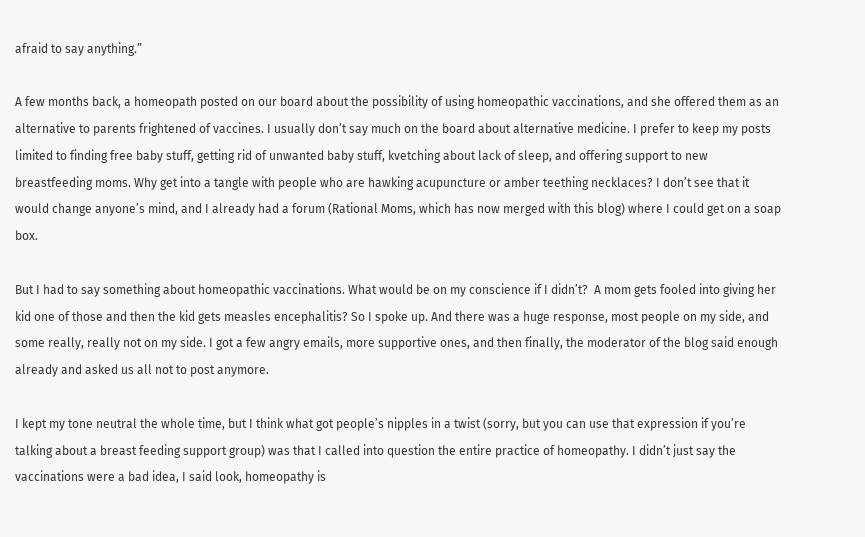afraid to say anything.”

A few months back, a homeopath posted on our board about the possibility of using homeopathic vaccinations, and she offered them as an alternative to parents frightened of vaccines. I usually don’t say much on the board about alternative medicine. I prefer to keep my posts limited to finding free baby stuff, getting rid of unwanted baby stuff, kvetching about lack of sleep, and offering support to new breastfeeding moms. Why get into a tangle with people who are hawking acupuncture or amber teething necklaces? I don’t see that it would change anyone’s mind, and I already had a forum (Rational Moms, which has now merged with this blog) where I could get on a soap box.

But I had to say something about homeopathic vaccinations. What would be on my conscience if I didn’t?  A mom gets fooled into giving her kid one of those and then the kid gets measles encephalitis? So I spoke up. And there was a huge response, most people on my side, and some really, really not on my side. I got a few angry emails, more supportive ones, and then finally, the moderator of the blog said enough already and asked us all not to post anymore.

I kept my tone neutral the whole time, but I think what got people’s nipples in a twist (sorry, but you can use that expression if you’re talking about a breast feeding support group) was that I called into question the entire practice of homeopathy. I didn’t just say the vaccinations were a bad idea, I said look, homeopathy is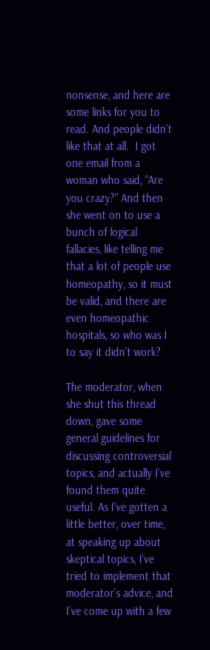nonsense, and here are some links for you to read. And people didn’t like that at all.  I got one email from a woman who said, “Are you crazy?” And then she went on to use a bunch of logical fallacies, like telling me that a lot of people use homeopathy, so it must be valid, and there are even homeopathic hospitals, so who was I to say it didn’t work?

The moderator, when she shut this thread down, gave some general guidelines for discussing controversial topics, and actually I’ve found them quite useful. As I’ve gotten a little better, over time, at speaking up about skeptical topics, I’ve tried to implement that moderator’s advice, and I’ve come up with a few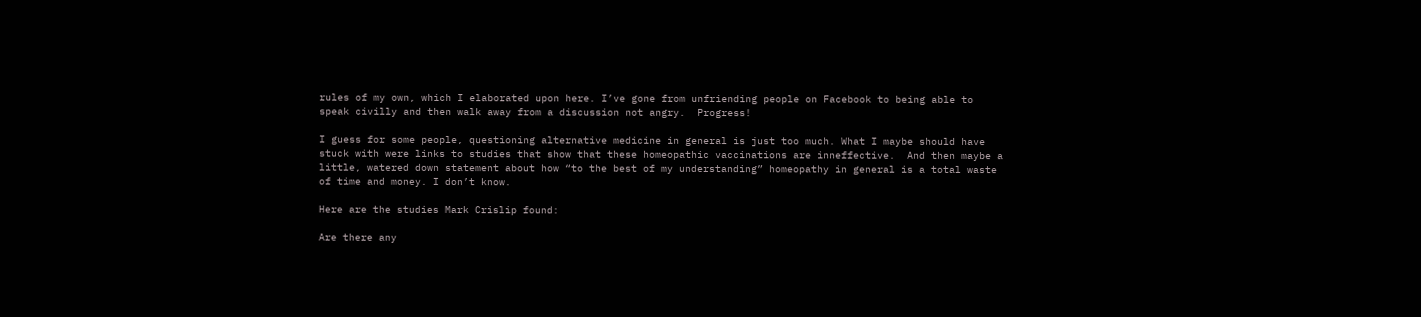rules of my own, which I elaborated upon here. I’ve gone from unfriending people on Facebook to being able to speak civilly and then walk away from a discussion not angry.  Progress!

I guess for some people, questioning alternative medicine in general is just too much. What I maybe should have stuck with were links to studies that show that these homeopathic vaccinations are inneffective.  And then maybe a little, watered down statement about how “to the best of my understanding” homeopathy in general is a total waste of time and money. I don’t know.

Here are the studies Mark Crislip found:

Are there any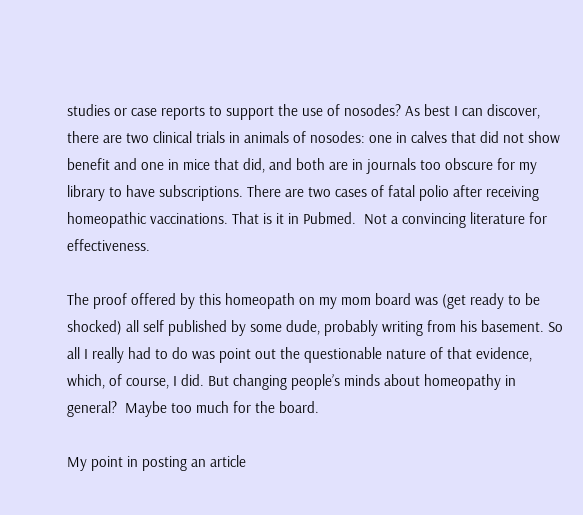studies or case reports to support the use of nosodes? As best I can discover, there are two clinical trials in animals of nosodes: one in calves that did not show benefit and one in mice that did, and both are in journals too obscure for my library to have subscriptions. There are two cases of fatal polio after receiving homeopathic vaccinations. That is it in Pubmed.  Not a convincing literature for effectiveness.

The proof offered by this homeopath on my mom board was (get ready to be shocked) all self published by some dude, probably writing from his basement. So all I really had to do was point out the questionable nature of that evidence, which, of course, I did. But changing people’s minds about homeopathy in general?  Maybe too much for the board.

My point in posting an article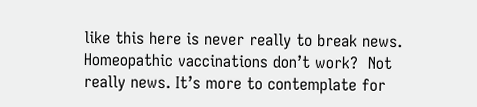like this here is never really to break news. Homeopathic vaccinations don’t work?  Not really news. It’s more to contemplate for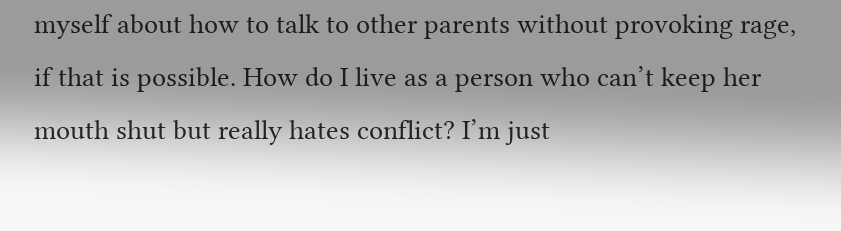myself about how to talk to other parents without provoking rage, if that is possible. How do I live as a person who can’t keep her mouth shut but really hates conflict? I’m just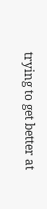trying to get better at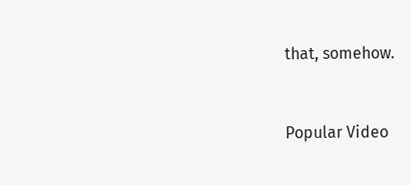that, somehow.


Popular Video